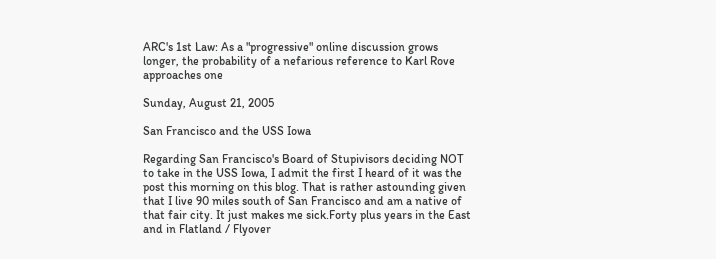ARC's 1st Law: As a "progressive" online discussion grows longer, the probability of a nefarious reference to Karl Rove approaches one

Sunday, August 21, 2005

San Francisco and the USS Iowa

Regarding San Francisco's Board of Stupivisors deciding NOT to take in the USS Iowa, I admit the first I heard of it was the post this morning on this blog. That is rather astounding given that I live 90 miles south of San Francisco and am a native of that fair city. It just makes me sick.Forty plus years in the East and in Flatland / Flyover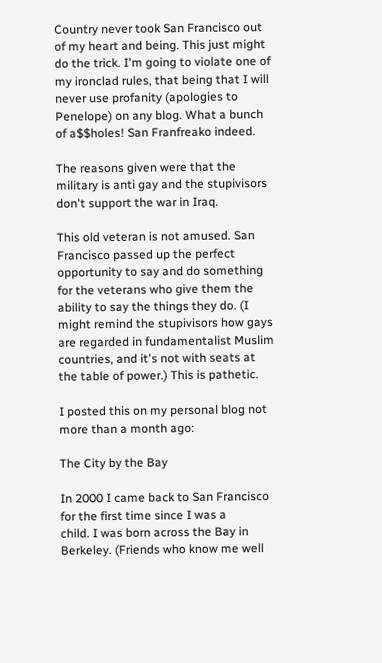Country never took San Francisco out of my heart and being. This just might do the trick. I'm going to violate one of my ironclad rules, that being that I will never use profanity (apologies to Penelope) on any blog. What a bunch of a$$holes! San Franfreako indeed.

The reasons given were that the military is anti gay and the stupivisors don't support the war in Iraq.

This old veteran is not amused. San Francisco passed up the perfect opportunity to say and do something for the veterans who give them the ability to say the things they do. (I might remind the stupivisors how gays are regarded in fundamentalist Muslim countries, and it's not with seats at the table of power.) This is pathetic.

I posted this on my personal blog not more than a month ago:

The City by the Bay

In 2000 I came back to San Francisco for the first time since I was a
child. I was born across the Bay in Berkeley. (Friends who know me well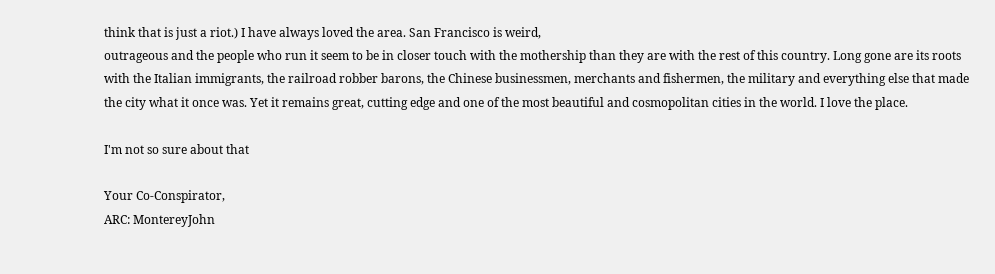think that is just a riot.) I have always loved the area. San Francisco is weird,
outrageous and the people who run it seem to be in closer touch with the mothership than they are with the rest of this country. Long gone are its roots
with the Italian immigrants, the railroad robber barons, the Chinese businessmen, merchants and fishermen, the military and everything else that made
the city what it once was. Yet it remains great, cutting edge and one of the most beautiful and cosmopolitan cities in the world. I love the place.

I'm not so sure about that

Your Co-Conspirator,
ARC: MontereyJohn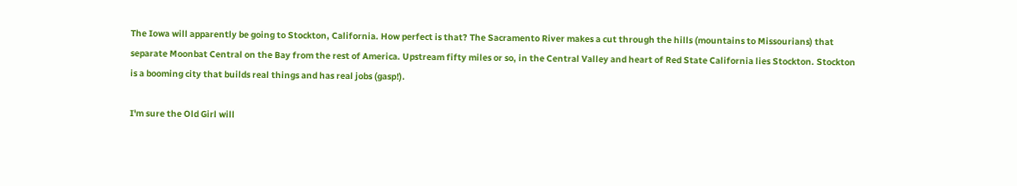The Iowa will apparently be going to Stockton, California. How perfect is that? The Sacramento River makes a cut through the hills (mountains to Missourians) that separate Moonbat Central on the Bay from the rest of America. Upstream fifty miles or so, in the Central Valley and heart of Red State California lies Stockton. Stockton is a booming city that builds real things and has real jobs (gasp!).

I'm sure the Old Girl will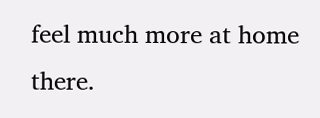feel much more at home there.